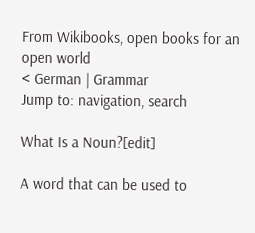From Wikibooks, open books for an open world
< German | Grammar
Jump to: navigation, search

What Is a Noun?[edit]

A word that can be used to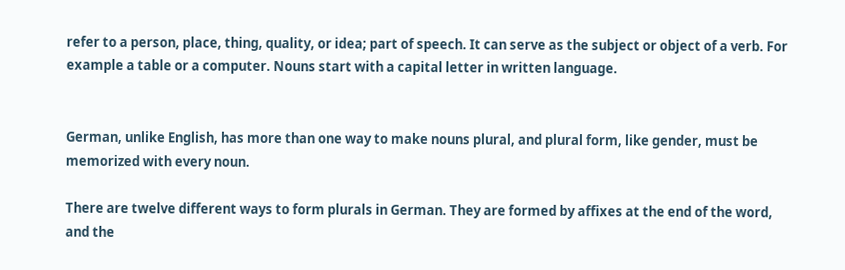refer to a person, place, thing, quality, or idea; part of speech. It can serve as the subject or object of a verb. For example a table or a computer. Nouns start with a capital letter in written language.


German, unlike English, has more than one way to make nouns plural, and plural form, like gender, must be memorized with every noun.

There are twelve different ways to form plurals in German. They are formed by affixes at the end of the word, and the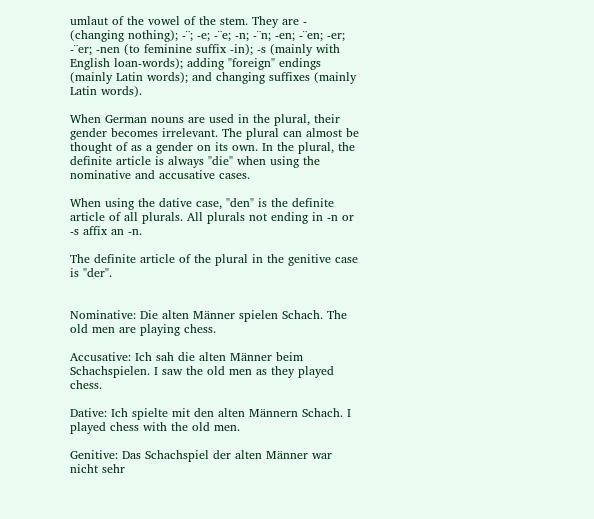umlaut of the vowel of the stem. They are - (changing nothing); -¨; -e; -¨e; -n; -¨n; -en; -¨en; -er; -¨er; -nen (to feminine suffix -in); -s (mainly with English loan-words); adding "foreign" endings (mainly Latin words); and changing suffixes (mainly Latin words).

When German nouns are used in the plural, their gender becomes irrelevant. The plural can almost be thought of as a gender on its own. In the plural, the definite article is always "die" when using the nominative and accusative cases.

When using the dative case, "den" is the definite article of all plurals. All plurals not ending in -n or -s affix an -n.

The definite article of the plural in the genitive case is "der".


Nominative: Die alten Männer spielen Schach. The old men are playing chess.

Accusative: Ich sah die alten Männer beim Schachspielen. I saw the old men as they played chess.

Dative: Ich spielte mit den alten Männern Schach. I played chess with the old men.

Genitive: Das Schachspiel der alten Männer war nicht sehr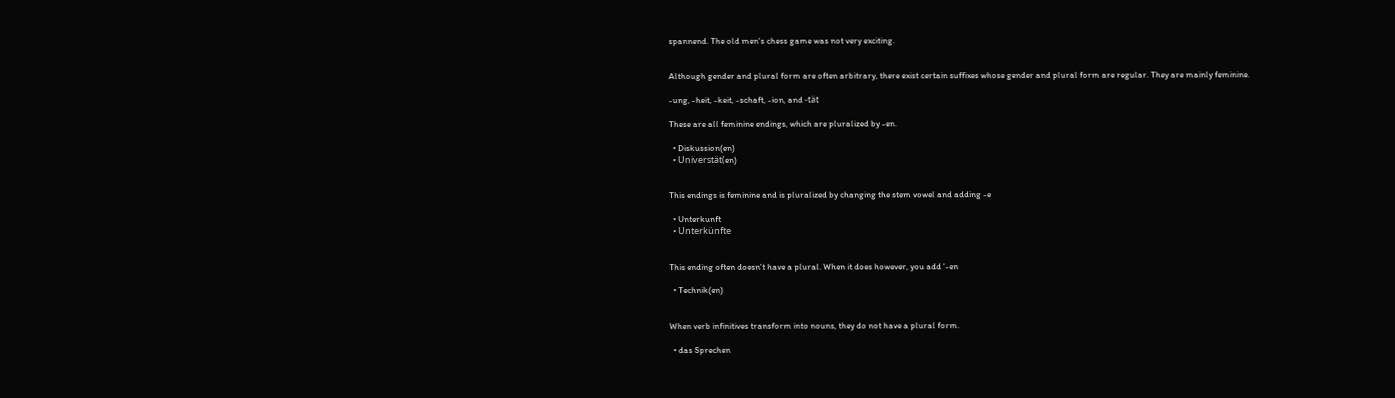spannend. The old men's chess game was not very exciting.


Although gender and plural form are often arbitrary, there exist certain suffixes whose gender and plural form are regular. They are mainly feminine.

-ung, -heit, -keit, -schaft, -ion, and -tät

These are all feminine endings, which are pluralized by -en.

  • Diskussion(en)
  • Universtät(en)


This endings is feminine and is pluralized by changing the stem vowel and adding -e

  • Unterkunft
  • Unterkünfte


This ending often doesn't have a plural. When it does however, you add '-en

  • Technik(en)


When verb infinitives transform into nouns, they do not have a plural form.

  • das Sprechen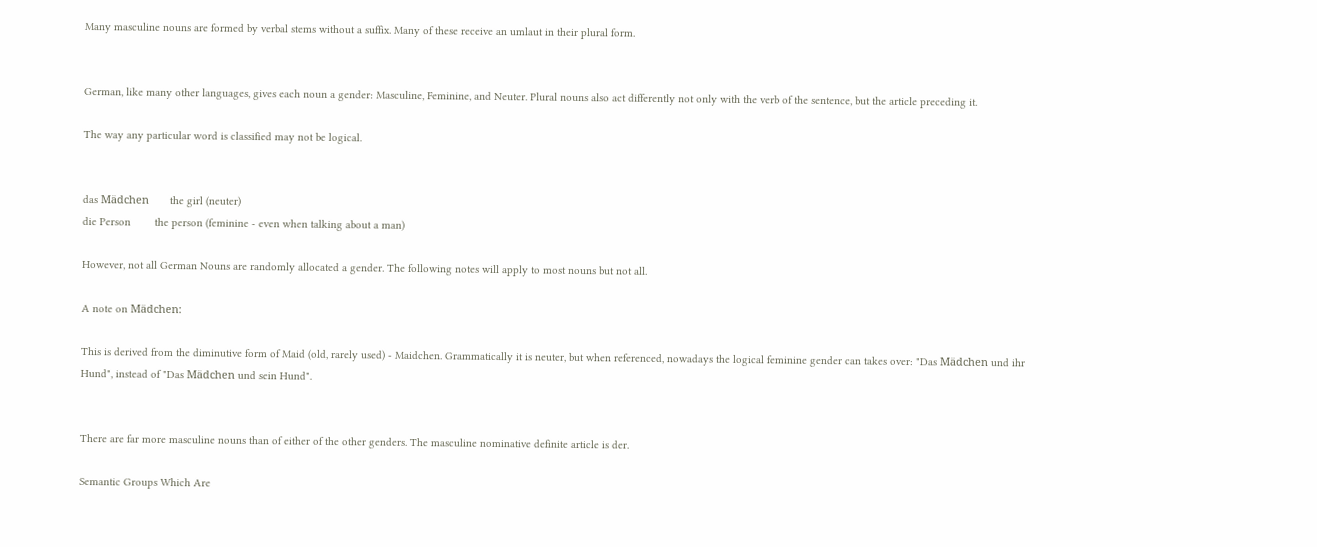Many masculine nouns are formed by verbal stems without a suffix. Many of these receive an umlaut in their plural form.


German, like many other languages, gives each noun a gender: Masculine, Feminine, and Neuter. Plural nouns also act differently not only with the verb of the sentence, but the article preceding it.

The way any particular word is classified may not be logical.


das Mädchen       the girl (neuter)
die Person        the person (feminine - even when talking about a man)

However, not all German Nouns are randomly allocated a gender. The following notes will apply to most nouns but not all.

A note on Mädchen:

This is derived from the diminutive form of Maid (old, rarely used) - Maidchen. Grammatically it is neuter, but when referenced, nowadays the logical feminine gender can takes over: "Das Mädchen und ihr Hund", instead of "Das Mädchen und sein Hund".


There are far more masculine nouns than of either of the other genders. The masculine nominative definite article is der.

Semantic Groups Which Are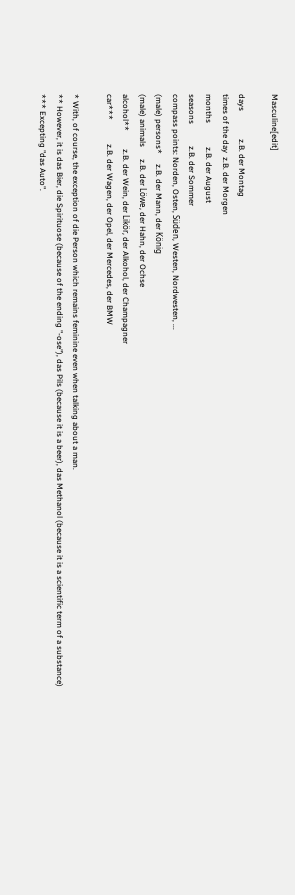Masculine[edit]

days              z.B. der Montag
times of the day  z.B. der Morgen
months            z.B. der August
seasons           z.B. der Sommer
compass points: Norden, Osten, Süden, Westen, Nordwesten, ...
(male) persons*     z.B. der Mann, der König
(male) animals      z.B. der Löwe, der Hahn, der Ochse
alcohol**         z.B. der Wein, der Likör, der Alkohol, der Champagner
car***            z.B. der Wagen, der Opel, der Mercedes, der BMW

* With, of course, the exception of die Person which remains feminine even when talking about a man.
** However, it is das Bier, die Spirituose (because of the ending "-ose"), das Pils (because it is a beer), das Methanol (because it is a scientific term of a substance)
*** Excepting "das Auto".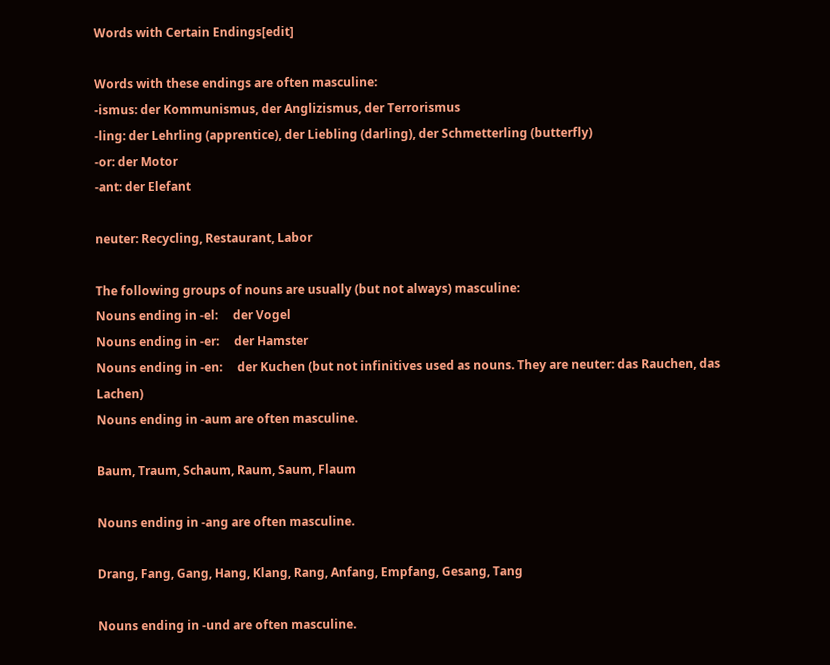Words with Certain Endings[edit]

Words with these endings are often masculine:
-ismus: der Kommunismus, der Anglizismus, der Terrorismus
-ling: der Lehrling (apprentice), der Liebling (darling), der Schmetterling (butterfly)
-or: der Motor
-ant: der Elefant

neuter: Recycling, Restaurant, Labor

The following groups of nouns are usually (but not always) masculine:
Nouns ending in -el:     der Vogel
Nouns ending in -er:     der Hamster
Nouns ending in -en:     der Kuchen (but not infinitives used as nouns. They are neuter: das Rauchen, das Lachen)
Nouns ending in -aum are often masculine.

Baum, Traum, Schaum, Raum, Saum, Flaum

Nouns ending in -ang are often masculine.

Drang, Fang, Gang, Hang, Klang, Rang, Anfang, Empfang, Gesang, Tang

Nouns ending in -und are often masculine.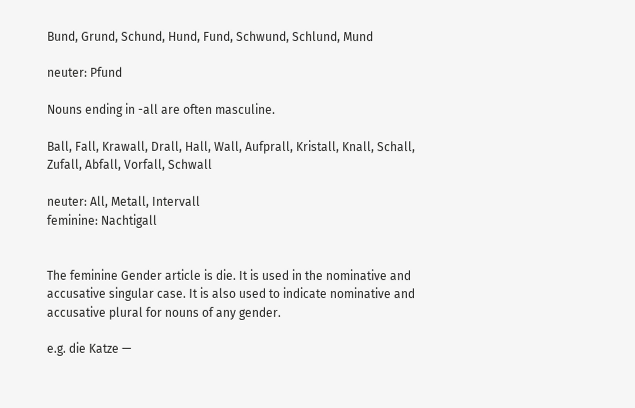Bund, Grund, Schund, Hund, Fund, Schwund, Schlund, Mund

neuter: Pfund

Nouns ending in -all are often masculine.

Ball, Fall, Krawall, Drall, Hall, Wall, Aufprall, Kristall, Knall, Schall, Zufall, Abfall, Vorfall, Schwall

neuter: All, Metall, Intervall
feminine: Nachtigall


The feminine Gender article is die. It is used in the nominative and accusative singular case. It is also used to indicate nominative and accusative plural for nouns of any gender.

e.g. die Katze —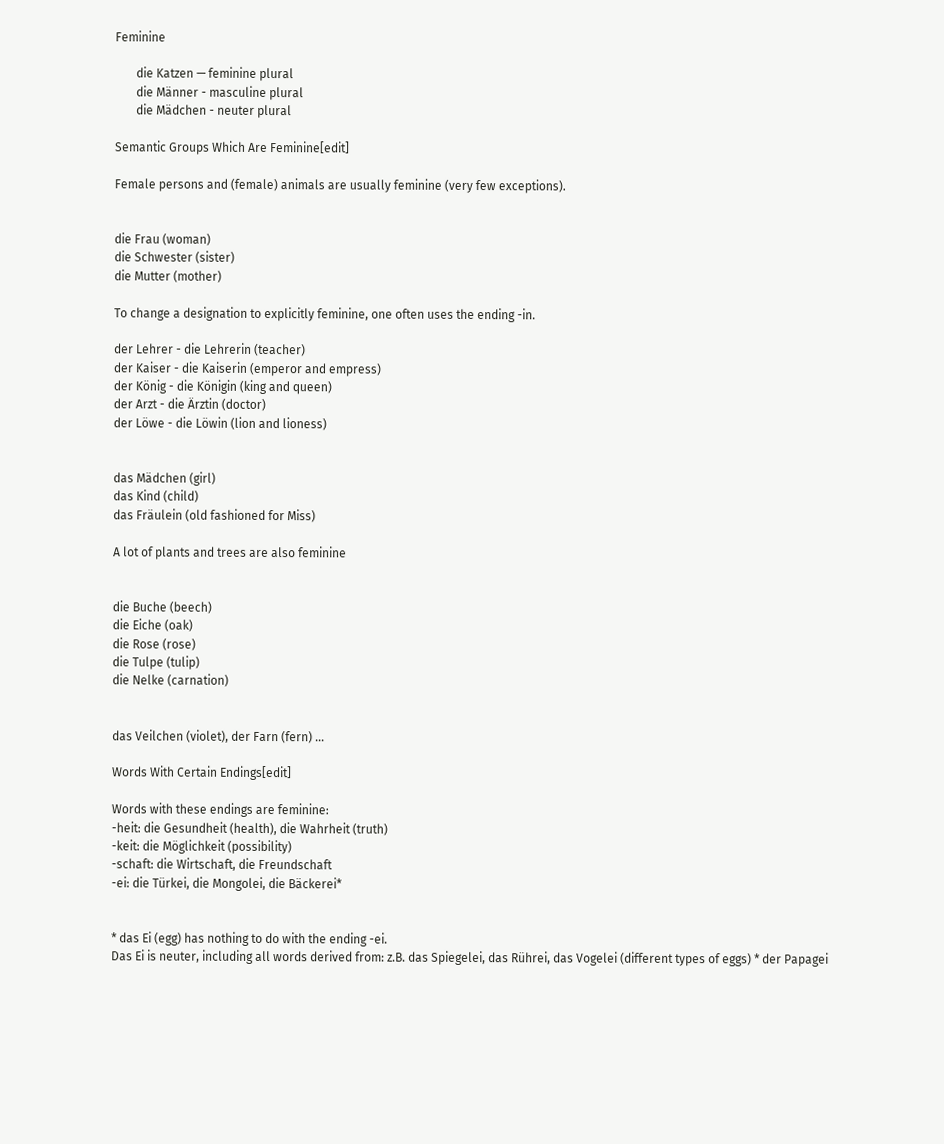Feminine

       die Katzen — feminine plural
       die Männer - masculine plural
       die Mädchen - neuter plural

Semantic Groups Which Are Feminine[edit]

Female persons and (female) animals are usually feminine (very few exceptions).


die Frau (woman)
die Schwester (sister)
die Mutter (mother)

To change a designation to explicitly feminine, one often uses the ending -in.

der Lehrer - die Lehrerin (teacher)
der Kaiser - die Kaiserin (emperor and empress)
der König - die Königin (king and queen)
der Arzt - die Ärztin (doctor)
der Löwe - die Löwin (lion and lioness)


das Mädchen (girl)
das Kind (child)
das Fräulein (old fashioned for Miss)

A lot of plants and trees are also feminine


die Buche (beech)
die Eiche (oak)
die Rose (rose)
die Tulpe (tulip)
die Nelke (carnation)


das Veilchen (violet), der Farn (fern) ...

Words With Certain Endings[edit]

Words with these endings are feminine:
-heit: die Gesundheit (health), die Wahrheit (truth)
-keit: die Möglichkeit (possibility)
-schaft: die Wirtschaft, die Freundschaft
-ei: die Türkei, die Mongolei, die Bäckerei*


* das Ei (egg) has nothing to do with the ending -ei.
Das Ei is neuter, including all words derived from: z.B. das Spiegelei, das Rührei, das Vogelei (different types of eggs) * der Papagei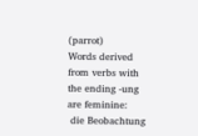(parrot)
Words derived from verbs with the ending -ung are feminine:
 die Beobachtung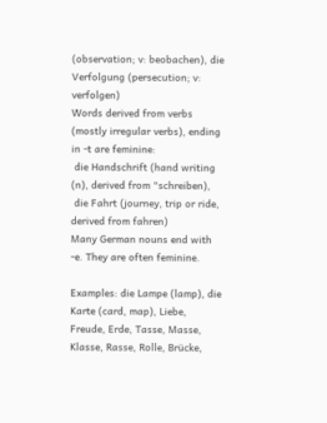(observation; v: beobachen), die Verfolgung (persecution; v: verfolgen)
Words derived from verbs (mostly irregular verbs), ending in -t are feminine:
 die Handschrift (hand writing (n), derived from "schreiben),
 die Fahrt (journey, trip or ride, derived from fahren)
Many German nouns end with -e. They are often feminine.

Examples: die Lampe (lamp), die Karte (card, map), Liebe, Freude, Erde, Tasse, Masse, Klasse, Rasse, Rolle, Brücke,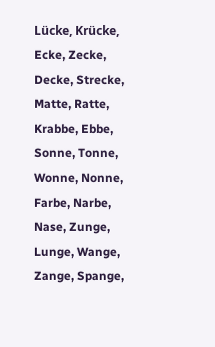Lücke, Krücke, Ecke, Zecke, Decke, Strecke, Matte, Ratte, Krabbe, Ebbe, Sonne, Tonne, Wonne, Nonne, Farbe, Narbe, Nase, Zunge, Lunge, Wange, Zange, Spange,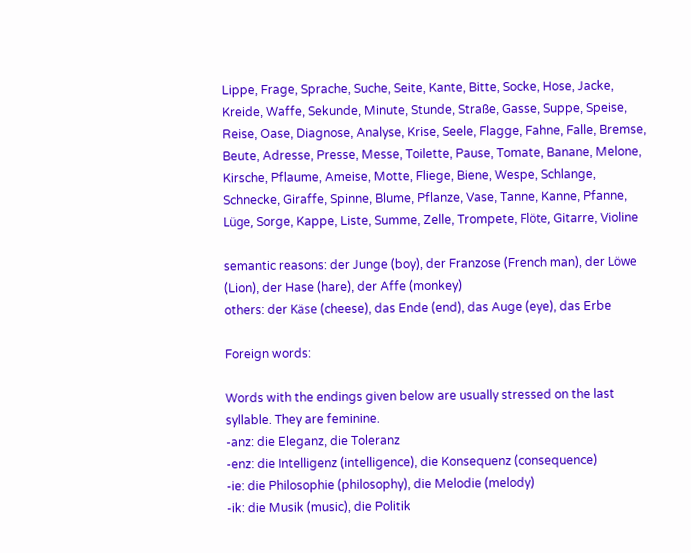Lippe, Frage, Sprache, Suche, Seite, Kante, Bitte, Socke, Hose, Jacke, Kreide, Waffe, Sekunde, Minute, Stunde, Straße, Gasse, Suppe, Speise, Reise, Oase, Diagnose, Analyse, Krise, Seele, Flagge, Fahne, Falle, Bremse, Beute, Adresse, Presse, Messe, Toilette, Pause, Tomate, Banane, Melone, Kirsche, Pflaume, Ameise, Motte, Fliege, Biene, Wespe, Schlange, Schnecke, Giraffe, Spinne, Blume, Pflanze, Vase, Tanne, Kanne, Pfanne, Lüge, Sorge, Kappe, Liste, Summe, Zelle, Trompete, Flöte, Gitarre, Violine

semantic reasons: der Junge (boy), der Franzose (French man), der Löwe (Lion), der Hase (hare), der Affe (monkey)
others: der Käse (cheese), das Ende (end), das Auge (eye), das Erbe

Foreign words:

Words with the endings given below are usually stressed on the last syllable. They are feminine.
-anz: die Eleganz, die Toleranz
-enz: die Intelligenz (intelligence), die Konsequenz (consequence)
-ie: die Philosophie (philosophy), die Melodie (melody)
-ik: die Musik (music), die Politik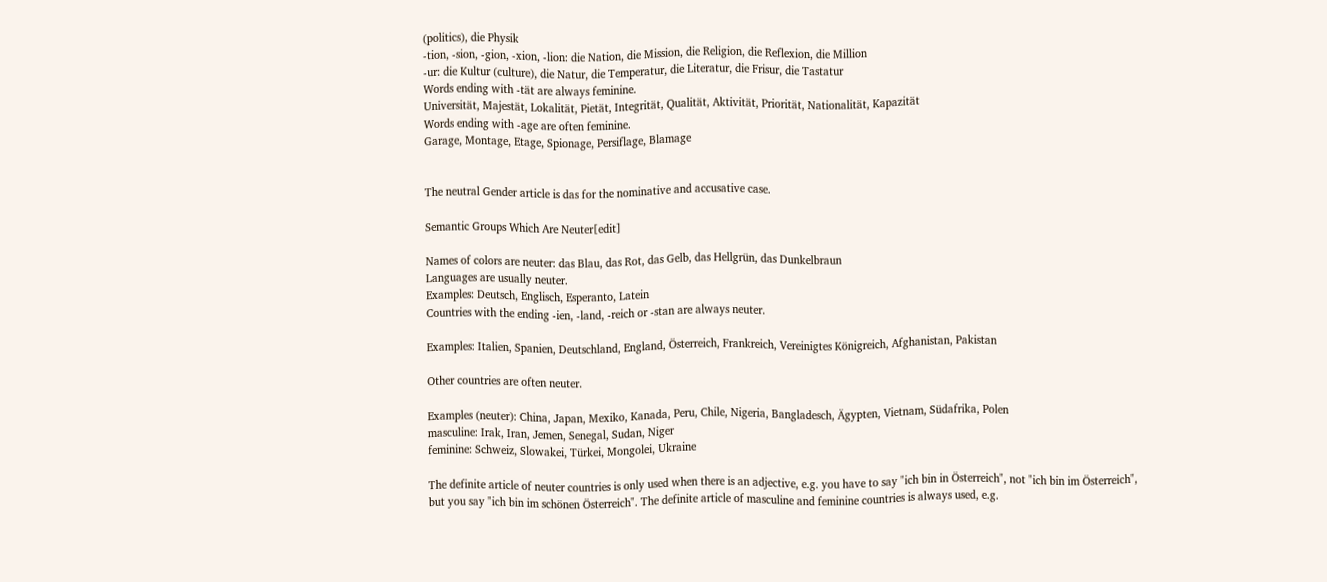(politics), die Physik
-tion, -sion, -gion, -xion, -lion: die Nation, die Mission, die Religion, die Reflexion, die Million
-ur: die Kultur (culture), die Natur, die Temperatur, die Literatur, die Frisur, die Tastatur
Words ending with -tät are always feminine.
Universität, Majestät, Lokalität, Pietät, Integrität, Qualität, Aktivität, Priorität, Nationalität, Kapazität
Words ending with -age are often feminine.
Garage, Montage, Etage, Spionage, Persiflage, Blamage


The neutral Gender article is das for the nominative and accusative case.

Semantic Groups Which Are Neuter[edit]

Names of colors are neuter: das Blau, das Rot, das Gelb, das Hellgrün, das Dunkelbraun
Languages are usually neuter.
Examples: Deutsch, Englisch, Esperanto, Latein
Countries with the ending -ien, -land, -reich or -stan are always neuter.

Examples: Italien, Spanien, Deutschland, England, Österreich, Frankreich, Vereinigtes Königreich, Afghanistan, Pakistan

Other countries are often neuter.

Examples (neuter): China, Japan, Mexiko, Kanada, Peru, Chile, Nigeria, Bangladesch, Ägypten, Vietnam, Südafrika, Polen
masculine: Irak, Iran, Jemen, Senegal, Sudan, Niger
feminine: Schweiz, Slowakei, Türkei, Mongolei, Ukraine

The definite article of neuter countries is only used when there is an adjective, e.g. you have to say "ich bin in Österreich", not "ich bin im Österreich", but you say "ich bin im schönen Österreich". The definite article of masculine and feminine countries is always used, e.g.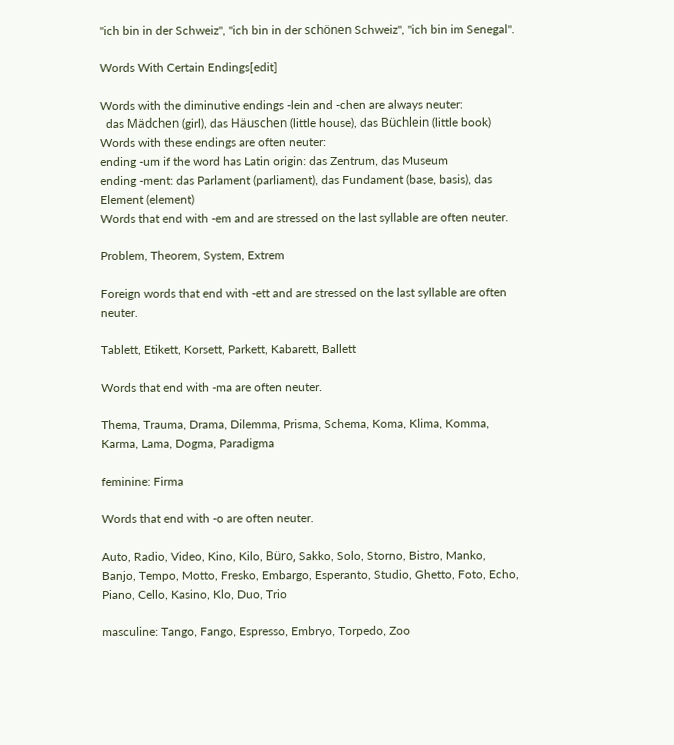"ich bin in der Schweiz", "ich bin in der schönen Schweiz", "ich bin im Senegal".

Words With Certain Endings[edit]

Words with the diminutive endings -lein and -chen are always neuter:
  das Mädchen (girl), das Häuschen (little house), das Büchlein (little book)
Words with these endings are often neuter:
ending -um if the word has Latin origin: das Zentrum, das Museum
ending -ment: das Parlament (parliament), das Fundament (base, basis), das Element (element)
Words that end with -em and are stressed on the last syllable are often neuter.

Problem, Theorem, System, Extrem

Foreign words that end with -ett and are stressed on the last syllable are often neuter.

Tablett, Etikett, Korsett, Parkett, Kabarett, Ballett

Words that end with -ma are often neuter.

Thema, Trauma, Drama, Dilemma, Prisma, Schema, Koma, Klima, Komma, Karma, Lama, Dogma, Paradigma

feminine: Firma

Words that end with -o are often neuter.

Auto, Radio, Video, Kino, Kilo, Büro, Sakko, Solo, Storno, Bistro, Manko, Banjo, Tempo, Motto, Fresko, Embargo, Esperanto, Studio, Ghetto, Foto, Echo, Piano, Cello, Kasino, Klo, Duo, Trio

masculine: Tango, Fango, Espresso, Embryo, Torpedo, Zoo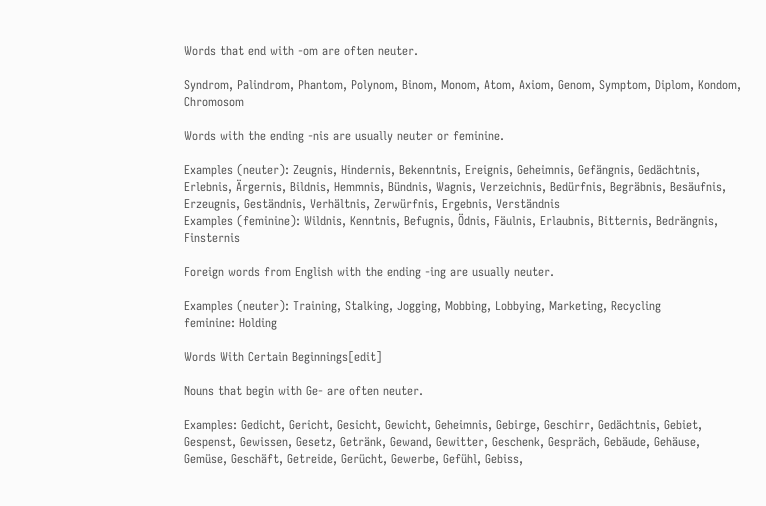Words that end with -om are often neuter.

Syndrom, Palindrom, Phantom, Polynom, Binom, Monom, Atom, Axiom, Genom, Symptom, Diplom, Kondom, Chromosom

Words with the ending -nis are usually neuter or feminine.

Examples (neuter): Zeugnis, Hindernis, Bekenntnis, Ereignis, Geheimnis, Gefängnis, Gedächtnis, Erlebnis, Ärgernis, Bildnis, Hemmnis, Bündnis, Wagnis, Verzeichnis, Bedürfnis, Begräbnis, Besäufnis, Erzeugnis, Geständnis, Verhältnis, Zerwürfnis, Ergebnis, Verständnis
Examples (feminine): Wildnis, Kenntnis, Befugnis, Ödnis, Fäulnis, Erlaubnis, Bitternis, Bedrängnis, Finsternis

Foreign words from English with the ending -ing are usually neuter.

Examples (neuter): Training, Stalking, Jogging, Mobbing, Lobbying, Marketing, Recycling
feminine: Holding

Words With Certain Beginnings[edit]

Nouns that begin with Ge- are often neuter.

Examples: Gedicht, Gericht, Gesicht, Gewicht, Geheimnis, Gebirge, Geschirr, Gedächtnis, Gebiet, Gespenst, Gewissen, Gesetz, Getränk, Gewand, Gewitter, Geschenk, Gespräch, Gebäude, Gehäuse, Gemüse, Geschäft, Getreide, Gerücht, Gewerbe, Gefühl, Gebiss,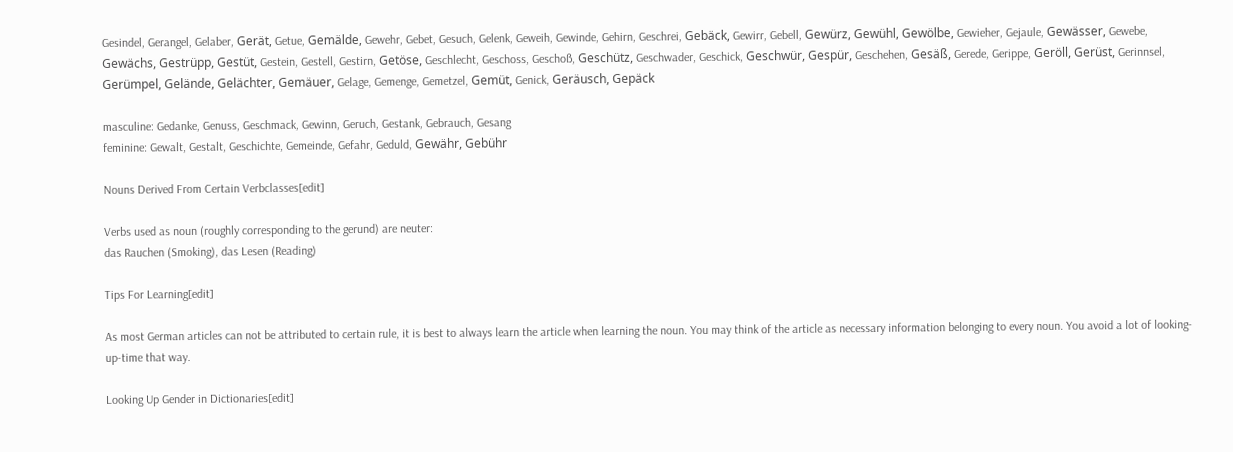Gesindel, Gerangel, Gelaber, Gerät, Getue, Gemälde, Gewehr, Gebet, Gesuch, Gelenk, Geweih, Gewinde, Gehirn, Geschrei, Gebäck, Gewirr, Gebell, Gewürz, Gewühl, Gewölbe, Gewieher, Gejaule, Gewässer, Gewebe, Gewächs, Gestrüpp, Gestüt, Gestein, Gestell, Gestirn, Getöse, Geschlecht, Geschoss, Geschoß, Geschütz, Geschwader, Geschick, Geschwür, Gespür, Geschehen, Gesäß, Gerede, Gerippe, Geröll, Gerüst, Gerinnsel, Gerümpel, Gelände, Gelächter, Gemäuer, Gelage, Gemenge, Gemetzel, Gemüt, Genick, Geräusch, Gepäck

masculine: Gedanke, Genuss, Geschmack, Gewinn, Geruch, Gestank, Gebrauch, Gesang
feminine: Gewalt, Gestalt, Geschichte, Gemeinde, Gefahr, Geduld, Gewähr, Gebühr

Nouns Derived From Certain Verbclasses[edit]

Verbs used as noun (roughly corresponding to the gerund) are neuter:
das Rauchen (Smoking), das Lesen (Reading)

Tips For Learning[edit]

As most German articles can not be attributed to certain rule, it is best to always learn the article when learning the noun. You may think of the article as necessary information belonging to every noun. You avoid a lot of looking-up-time that way.

Looking Up Gender in Dictionaries[edit]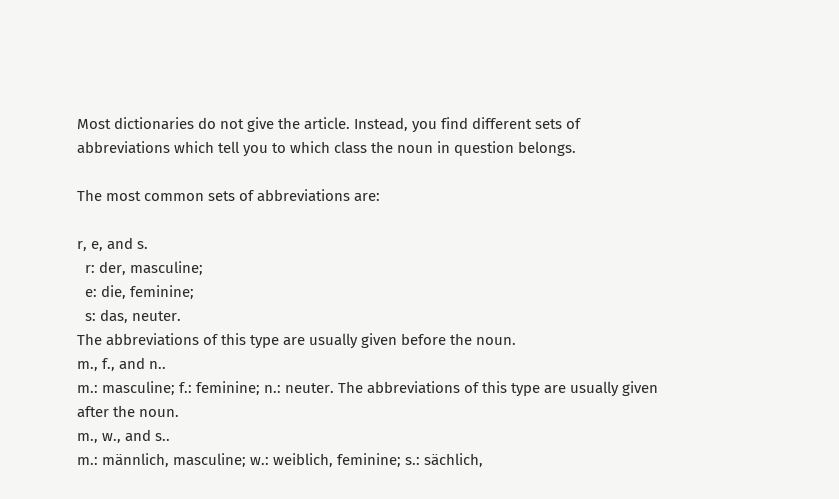Most dictionaries do not give the article. Instead, you find different sets of abbreviations which tell you to which class the noun in question belongs.

The most common sets of abbreviations are:

r, e, and s.
  r: der, masculine;
  e: die, feminine;
  s: das, neuter.
The abbreviations of this type are usually given before the noun.
m., f., and n..
m.: masculine; f.: feminine; n.: neuter. The abbreviations of this type are usually given after the noun.
m., w., and s..
m.: männlich, masculine; w.: weiblich, feminine; s.: sächlich,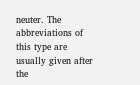neuter. The abbreviations of this type are usually given after the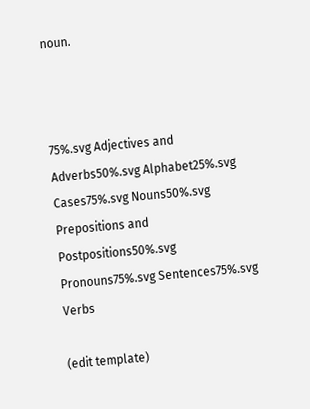noun.



75%.svg Adjectives and Adverbs50%.svg Alphabet25%.svg Cases75%.svg Nouns50%.svg Prepositions and Postpositions50%.svg Pronouns75%.svg Sentences75%.svg Verbs

(edit template)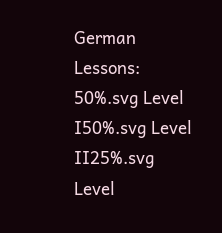German Lessons: 50%.svg Level I50%.svg Level II25%.svg Level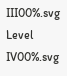III00%.svg Level IV00%.svg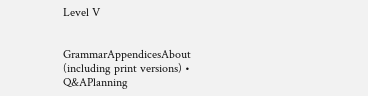Level V


GrammarAppendicesAbout (including print versions) • Q&APlanning